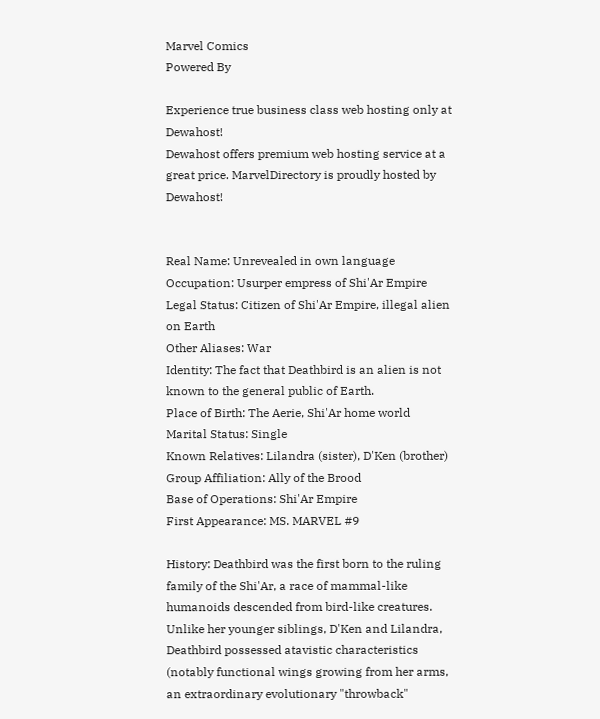Marvel Comics
Powered By

Experience true business class web hosting only at Dewahost!
Dewahost offers premium web hosting service at a great price. MarvelDirectory is proudly hosted by Dewahost!


Real Name: Unrevealed in own language
Occupation: Usurper empress of Shi'Ar Empire
Legal Status: Citizen of Shi'Ar Empire, illegal alien on Earth
Other Aliases: War
Identity: The fact that Deathbird is an alien is not known to the general public of Earth.
Place of Birth: The Aerie, Shi'Ar home world
Marital Status: Single
Known Relatives: Lilandra (sister), D'Ken (brother)
Group Affiliation: Ally of the Brood
Base of Operations: Shi'Ar Empire
First Appearance: MS. MARVEL #9

History: Deathbird was the first born to the ruling family of the Shi'Ar, a race of mammal-like humanoids descended from bird-like creatures. Unlike her younger siblings, D'Ken and Lilandra, Deathbird possessed atavistic characteristics (notably functional wings growing from her arms, an extraordinary evolutionary "throwback"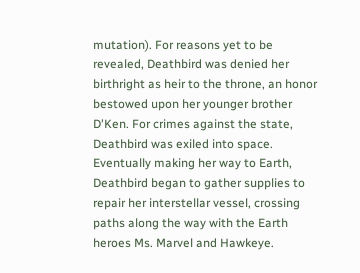mutation). For reasons yet to be revealed, Deathbird was denied her birthright as heir to the throne, an honor bestowed upon her younger brother D'Ken. For crimes against the state, Deathbird was exiled into space. Eventually making her way to Earth, Deathbird began to gather supplies to repair her interstellar vessel, crossing paths along the way with the Earth heroes Ms. Marvel and Hawkeye.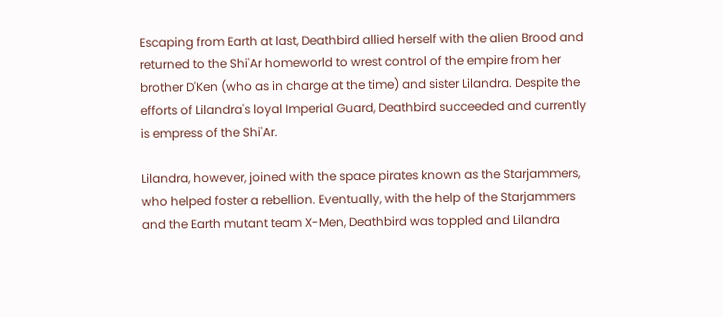Escaping from Earth at last, Deathbird allied herself with the alien Brood and returned to the Shi'Ar homeworld to wrest control of the empire from her brother D'Ken (who as in charge at the time) and sister Lilandra. Despite the efforts of Lilandra's loyal Imperial Guard, Deathbird succeeded and currently is empress of the Shi'Ar.

Lilandra, however, joined with the space pirates known as the Starjammers, who helped foster a rebellion. Eventually, with the help of the Starjammers and the Earth mutant team X-Men, Deathbird was toppled and Lilandra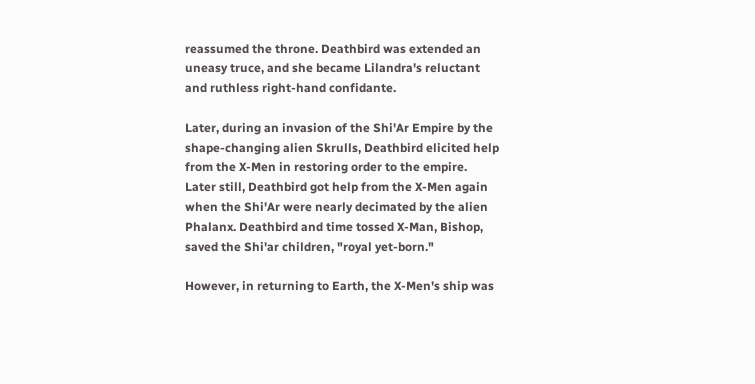reassumed the throne. Deathbird was extended an uneasy truce, and she became Lilandra's reluctant and ruthless right-hand confidante.

Later, during an invasion of the Shi'Ar Empire by the shape-changing alien Skrulls, Deathbird elicited help from the X-Men in restoring order to the empire. Later still, Deathbird got help from the X-Men again when the Shi'Ar were nearly decimated by the alien Phalanx. Deathbird and time tossed X-Man, Bishop, saved the Shi'ar children, "royal yet-born."

However, in returning to Earth, the X-Men's ship was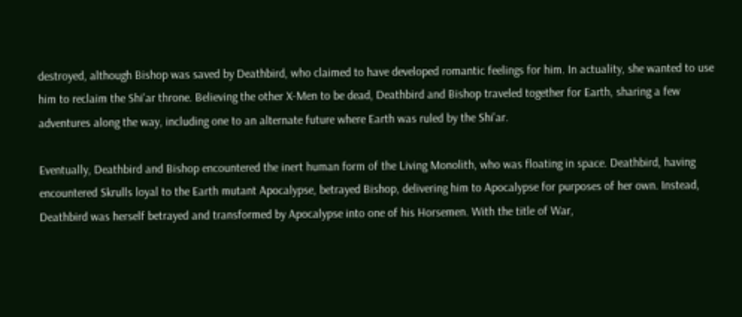destroyed, although Bishop was saved by Deathbird, who claimed to have developed romantic feelings for him. In actuality, she wanted to use him to reclaim the Shi'ar throne. Believing the other X-Men to be dead, Deathbird and Bishop traveled together for Earth, sharing a few adventures along the way, including one to an alternate future where Earth was ruled by the Shi'ar.

Eventually, Deathbird and Bishop encountered the inert human form of the Living Monolith, who was floating in space. Deathbird, having encountered Skrulls loyal to the Earth mutant Apocalypse, betrayed Bishop, delivering him to Apocalypse for purposes of her own. Instead, Deathbird was herself betrayed and transformed by Apocalypse into one of his Horsemen. With the title of War,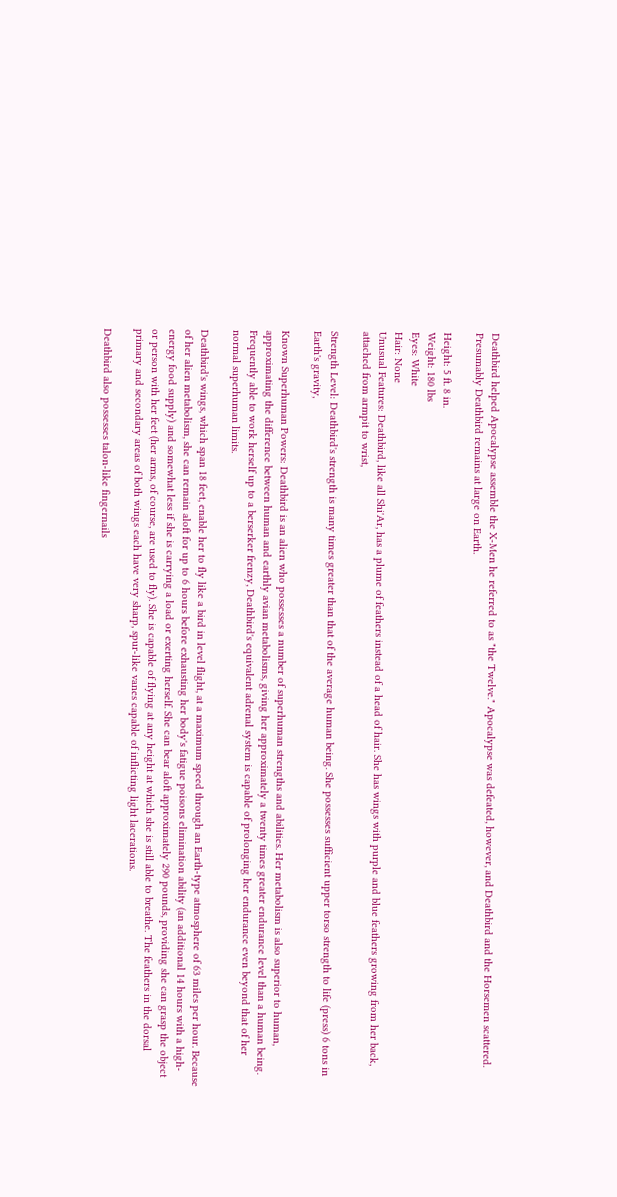Deathbird helped Apocalypse assemble the X-Men he referred to as "the Twelve." Apocalypse was defeated, however, and Deathbird and the Horsemen scattered.
Presumably Deathbird remains at large on Earth.

Height: 5 ft. 8 in.
Weight: 180 lbs
Eyes: White
Hair: None
Unusual Features: Deathbird, like all Shi'Ar, has a plume of feathers instead of a head of hair. She has wings with purple and blue feathers growing from her back, attached from armpit to wrist,

Strength Level: Deathbird's strength is many times greater than that of the average human being. She possesses sufficient upper torso strength to life (press) 6 tons in Earth's gravity,

Known Superhuman Powers: Deathbird is an alien who possesses a number of superhuman strengths and abilities. Her metabolism is also superior to human, approximating the difference between human and earthly avian metabolisms, giving her approximately a twenty times greater endurance level than a human being. Frequently able to work herself up to a berserker frenzy, Deathbird's equivalent adrenal system is capable of prolonging her endurance even beyond that of her normal superhuman limits.

Deathbird's wings, which span 18 feet, enable her to fly like a bird in level flight, at a maximum speed through an Earth-type atmosphere of 63 miles per hour. Because of her alien metabolism, she can remain aloft for up to 6 hours before exhausting her body's fatigue poisons elimination ability (an additional 14 hours with a high-energy food supply) and somewhat less if she is carrying a load or exerting herself. She can bear aloft approximately 290 pounds, providing she can grasp the object or person with her feet (her arms, of course, are used to fly). She is capable of flying at any height at which she is still able to breathe. The feathers in the dorsal primary and secondary areas of both wings each have very sharp, spur-like vanes capable of inflicting light lacerations.

Deathbird also possesses talon-like fingernails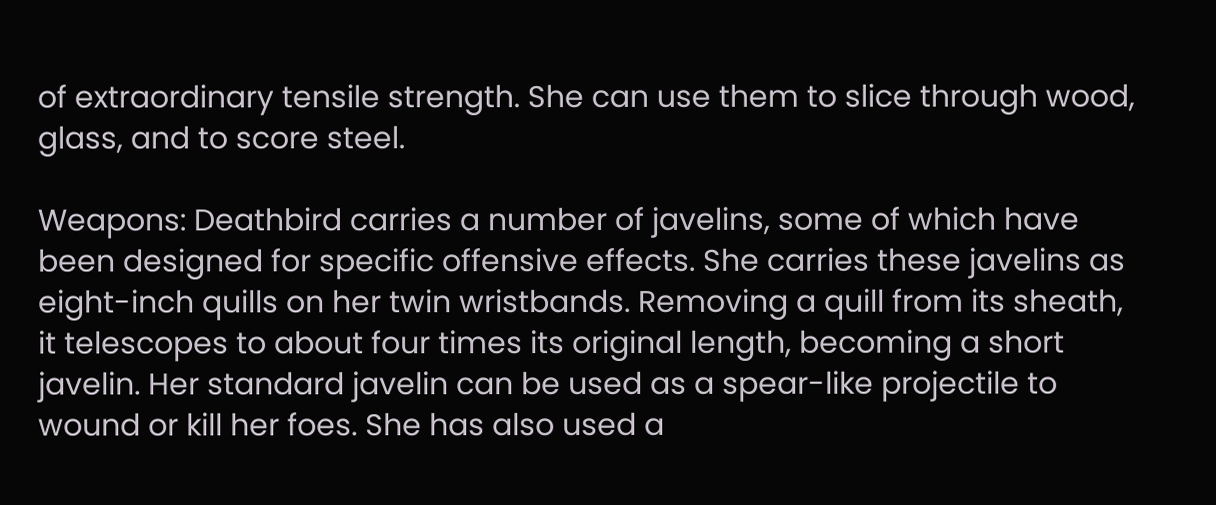of extraordinary tensile strength. She can use them to slice through wood, glass, and to score steel.

Weapons: Deathbird carries a number of javelins, some of which have been designed for specific offensive effects. She carries these javelins as eight-inch quills on her twin wristbands. Removing a quill from its sheath, it telescopes to about four times its original length, becoming a short javelin. Her standard javelin can be used as a spear-like projectile to wound or kill her foes. She has also used a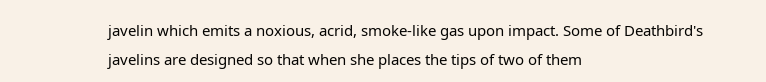javelin which emits a noxious, acrid, smoke-like gas upon impact. Some of Deathbird's javelins are designed so that when she places the tips of two of them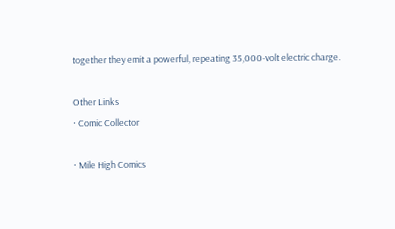together they emit a powerful, repeating 35,000-volt electric charge.

Other Links
· Comic Collector

· Mile High Comics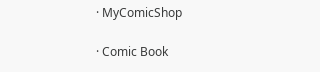· MyComicShop

· Comic Book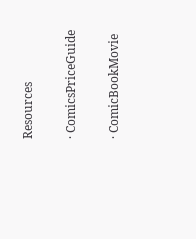Resources

· ComicsPriceGuide

· ComicBookMovie